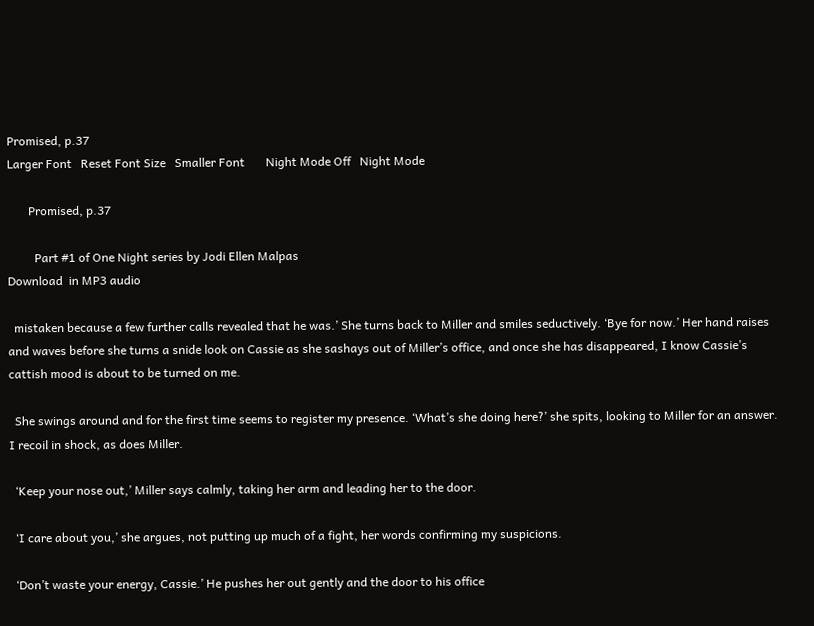Promised, p.37
Larger Font   Reset Font Size   Smaller Font       Night Mode Off   Night Mode

       Promised, p.37

         Part #1 of One Night series by Jodi Ellen Malpas
Download  in MP3 audio

  mistaken because a few further calls revealed that he was.’ She turns back to Miller and smiles seductively. ‘Bye for now.’ Her hand raises and waves before she turns a snide look on Cassie as she sashays out of Miller’s office, and once she has disappeared, I know Cassie’s cattish mood is about to be turned on me.

  She swings around and for the first time seems to register my presence. ‘What’s she doing here?’ she spits, looking to Miller for an answer. I recoil in shock, as does Miller.

  ‘Keep your nose out,’ Miller says calmly, taking her arm and leading her to the door.

  ‘I care about you,’ she argues, not putting up much of a fight, her words confirming my suspicions.

  ‘Don’t waste your energy, Cassie.’ He pushes her out gently and the door to his office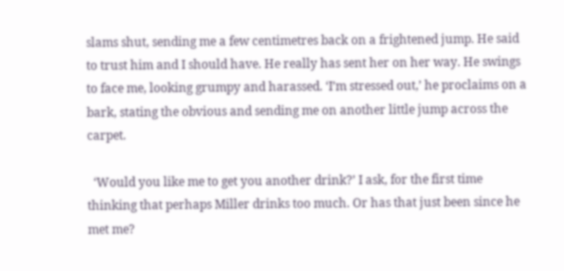slams shut, sending me a few centimetres back on a frightened jump. He said to trust him and I should have. He really has sent her on her way. He swings to face me, looking grumpy and harassed. ‘I’m stressed out,’ he proclaims on a bark, stating the obvious and sending me on another little jump across the carpet.

  ‘Would you like me to get you another drink?’ I ask, for the first time thinking that perhaps Miller drinks too much. Or has that just been since he met me?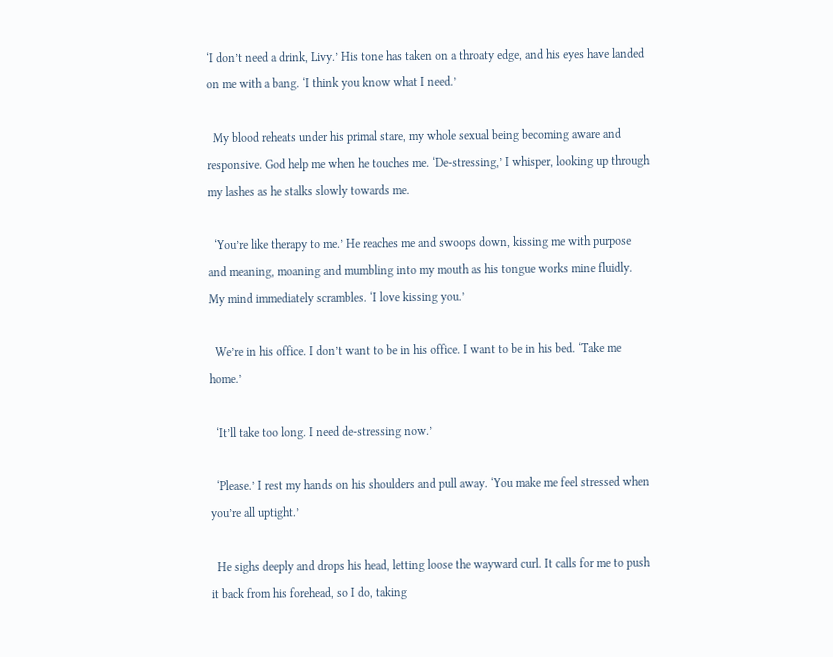‘I don’t need a drink, Livy.’ His tone has taken on a throaty edge, and his eyes have landed on me with a bang. ‘I think you know what I need.’

  My blood reheats under his primal stare, my whole sexual being becoming aware and responsive. God help me when he touches me. ‘De-stressing,’ I whisper, looking up through my lashes as he stalks slowly towards me.

  ‘You’re like therapy to me.’ He reaches me and swoops down, kissing me with purpose and meaning, moaning and mumbling into my mouth as his tongue works mine fluidly. My mind immediately scrambles. ‘I love kissing you.’

  We’re in his office. I don’t want to be in his office. I want to be in his bed. ‘Take me home.’

  ‘It’ll take too long. I need de-stressing now.’

  ‘Please.’ I rest my hands on his shoulders and pull away. ‘You make me feel stressed when you’re all uptight.’

  He sighs deeply and drops his head, letting loose the wayward curl. It calls for me to push it back from his forehead, so I do, taking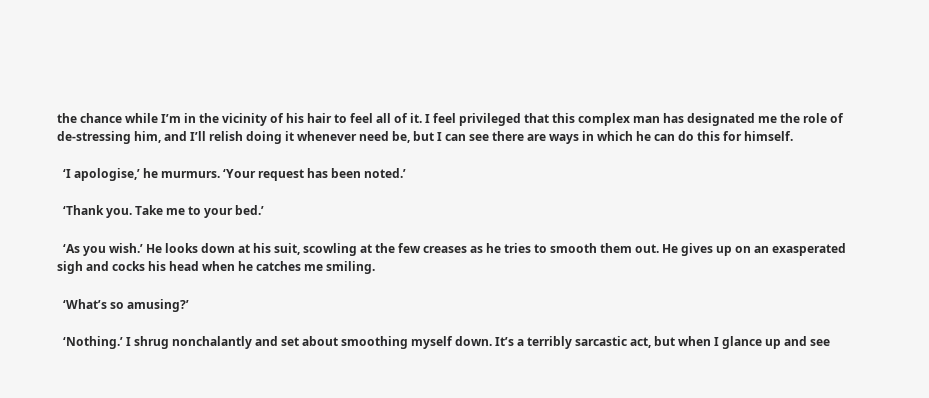the chance while I’m in the vicinity of his hair to feel all of it. I feel privileged that this complex man has designated me the role of de-stressing him, and I’ll relish doing it whenever need be, but I can see there are ways in which he can do this for himself.

  ‘I apologise,’ he murmurs. ‘Your request has been noted.’

  ‘Thank you. Take me to your bed.’

  ‘As you wish.’ He looks down at his suit, scowling at the few creases as he tries to smooth them out. He gives up on an exasperated sigh and cocks his head when he catches me smiling.

  ‘What’s so amusing?’

  ‘Nothing.’ I shrug nonchalantly and set about smoothing myself down. It’s a terribly sarcastic act, but when I glance up and see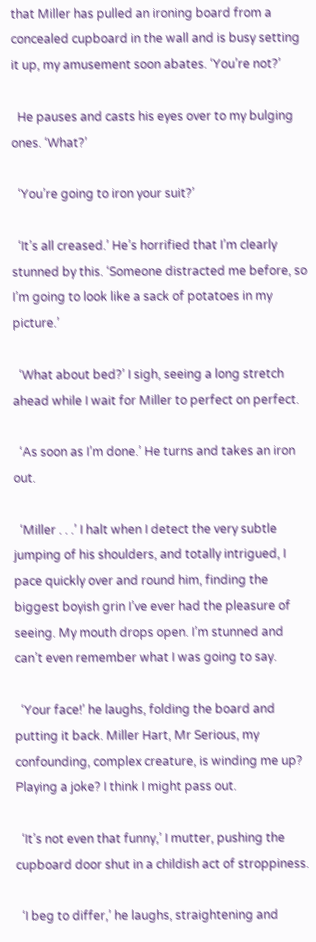that Miller has pulled an ironing board from a concealed cupboard in the wall and is busy setting it up, my amusement soon abates. ‘You’re not?’

  He pauses and casts his eyes over to my bulging ones. ‘What?’

  ‘You’re going to iron your suit?’

  ‘It’s all creased.’ He’s horrified that I’m clearly stunned by this. ‘Someone distracted me before, so I’m going to look like a sack of potatoes in my picture.’

  ‘What about bed?’ I sigh, seeing a long stretch ahead while I wait for Miller to perfect on perfect.

  ‘As soon as I’m done.’ He turns and takes an iron out.

  ‘Miller . . .’ I halt when I detect the very subtle jumping of his shoulders, and totally intrigued, I pace quickly over and round him, finding the biggest boyish grin I’ve ever had the pleasure of seeing. My mouth drops open. I’m stunned and can’t even remember what I was going to say.

  ‘Your face!’ he laughs, folding the board and putting it back. Miller Hart, Mr Serious, my confounding, complex creature, is winding me up? Playing a joke? I think I might pass out.

  ‘It’s not even that funny,’ I mutter, pushing the cupboard door shut in a childish act of stroppiness.

  ‘I beg to differ,’ he laughs, straightening and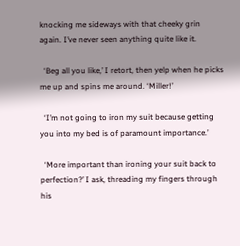knocking me sideways with that cheeky grin again. I’ve never seen anything quite like it.

  ‘Beg all you like,’ I retort, then yelp when he picks me up and spins me around. ‘Miller!’

  ‘I’m not going to iron my suit because getting you into my bed is of paramount importance.’

  ‘More important than ironing your suit back to perfection?’ I ask, threading my fingers through his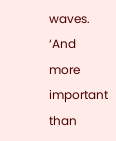waves. ‘And more important than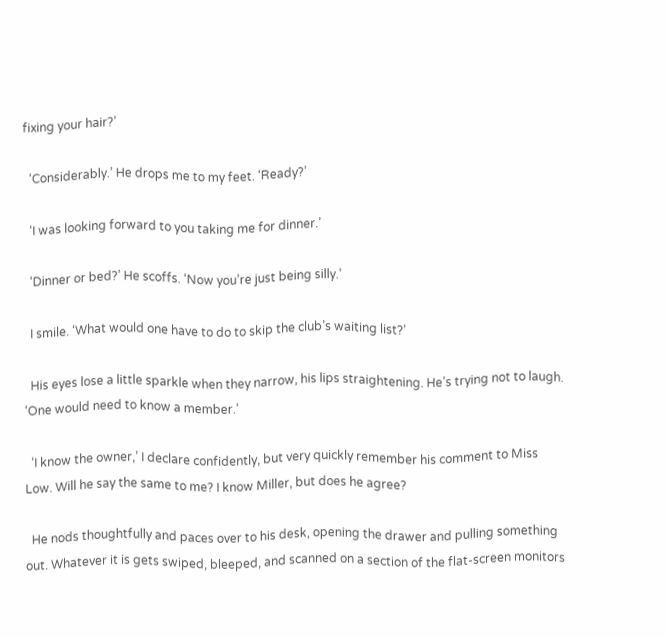fixing your hair?’

  ‘Considerably.’ He drops me to my feet. ‘Ready?’

  ‘I was looking forward to you taking me for dinner.’

  ‘Dinner or bed?’ He scoffs. ‘Now you’re just being silly.’

  I smile. ‘What would one have to do to skip the club’s waiting list?’

  His eyes lose a little sparkle when they narrow, his lips straightening. He’s trying not to laugh. ‘One would need to know a member.’

  ‘I know the owner,’ I declare confidently, but very quickly remember his comment to Miss Low. Will he say the same to me? I know Miller, but does he agree?

  He nods thoughtfully and paces over to his desk, opening the drawer and pulling something out. Whatever it is gets swiped, bleeped, and scanned on a section of the flat-screen monitors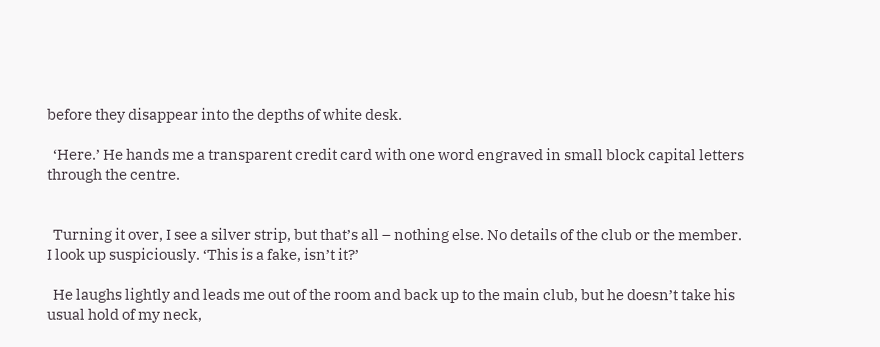before they disappear into the depths of white desk.

  ‘Here.’ He hands me a transparent credit card with one word engraved in small block capital letters through the centre.


  Turning it over, I see a silver strip, but that’s all – nothing else. No details of the club or the member. I look up suspiciously. ‘This is a fake, isn’t it?’

  He laughs lightly and leads me out of the room and back up to the main club, but he doesn’t take his usual hold of my neck,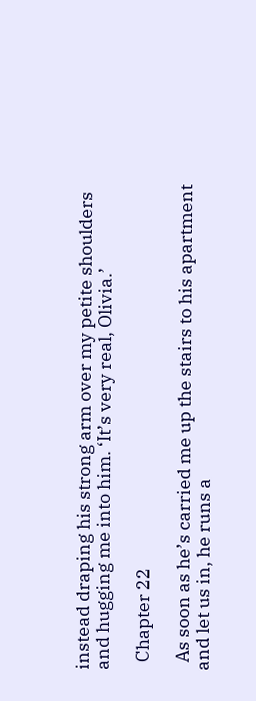instead draping his strong arm over my petite shoulders and hugging me into him. ‘It’s very real, Olivia.’

  Chapter 22

  As soon as he’s carried me up the stairs to his apartment and let us in, he runs a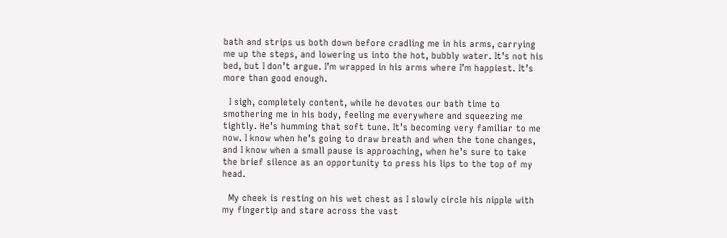bath and strips us both down before cradling me in his arms, carrying me up the steps, and lowering us into the hot, bubbly water. It’s not his bed, but I don’t argue. I’m wrapped in his arms where I’m happiest. It’s more than good enough.

  I sigh, completely content, while he devotes our bath time to smothering me in his body, feeling me everywhere and squeezing me tightly. He’s humming that soft tune. It’s becoming very familiar to me now. I know when he’s going to draw breath and when the tone changes, and I know when a small pause is approaching, when he’s sure to take the brief silence as an opportunity to press his lips to the top of my head.

  My cheek is resting on his wet chest as I slowly circle his nipple with my fingertip and stare across the vast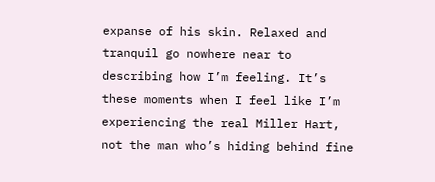expanse of his skin. Relaxed and tranquil go nowhere near to describing how I’m feeling. It’s these moments when I feel like I’m experiencing the real Miller Hart, not the man who’s hiding behind fine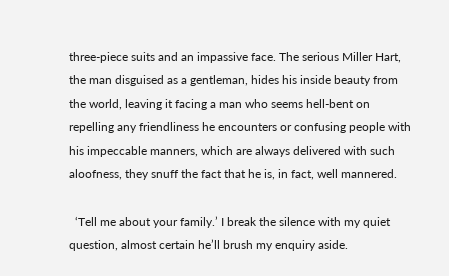three-piece suits and an impassive face. The serious Miller Hart, the man disguised as a gentleman, hides his inside beauty from the world, leaving it facing a man who seems hell-bent on repelling any friendliness he encounters or confusing people with his impeccable manners, which are always delivered with such aloofness, they snuff the fact that he is, in fact, well mannered.

  ‘Tell me about your family.’ I break the silence with my quiet question, almost certain he’ll brush my enquiry aside.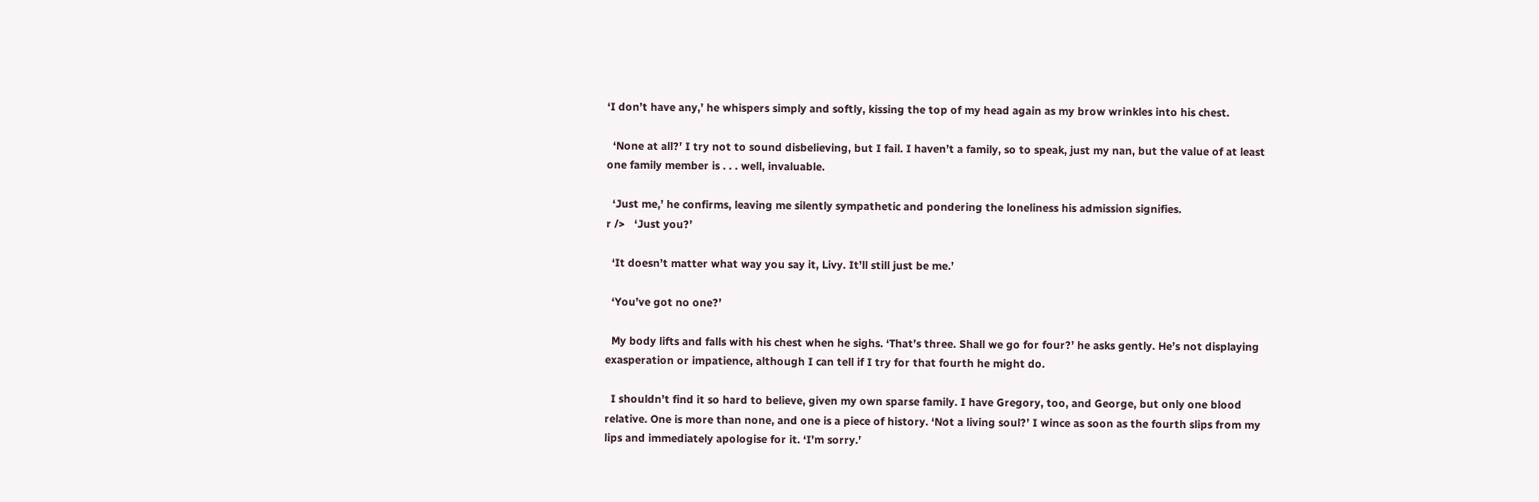‘I don’t have any,’ he whispers simply and softly, kissing the top of my head again as my brow wrinkles into his chest.

  ‘None at all?’ I try not to sound disbelieving, but I fail. I haven’t a family, so to speak, just my nan, but the value of at least one family member is . . . well, invaluable.

  ‘Just me,’ he confirms, leaving me silently sympathetic and pondering the loneliness his admission signifies.
r />   ‘Just you?’

  ‘It doesn’t matter what way you say it, Livy. It’ll still just be me.’

  ‘You’ve got no one?’

  My body lifts and falls with his chest when he sighs. ‘That’s three. Shall we go for four?’ he asks gently. He’s not displaying exasperation or impatience, although I can tell if I try for that fourth he might do.

  I shouldn’t find it so hard to believe, given my own sparse family. I have Gregory, too, and George, but only one blood relative. One is more than none, and one is a piece of history. ‘Not a living soul?’ I wince as soon as the fourth slips from my lips and immediately apologise for it. ‘I’m sorry.’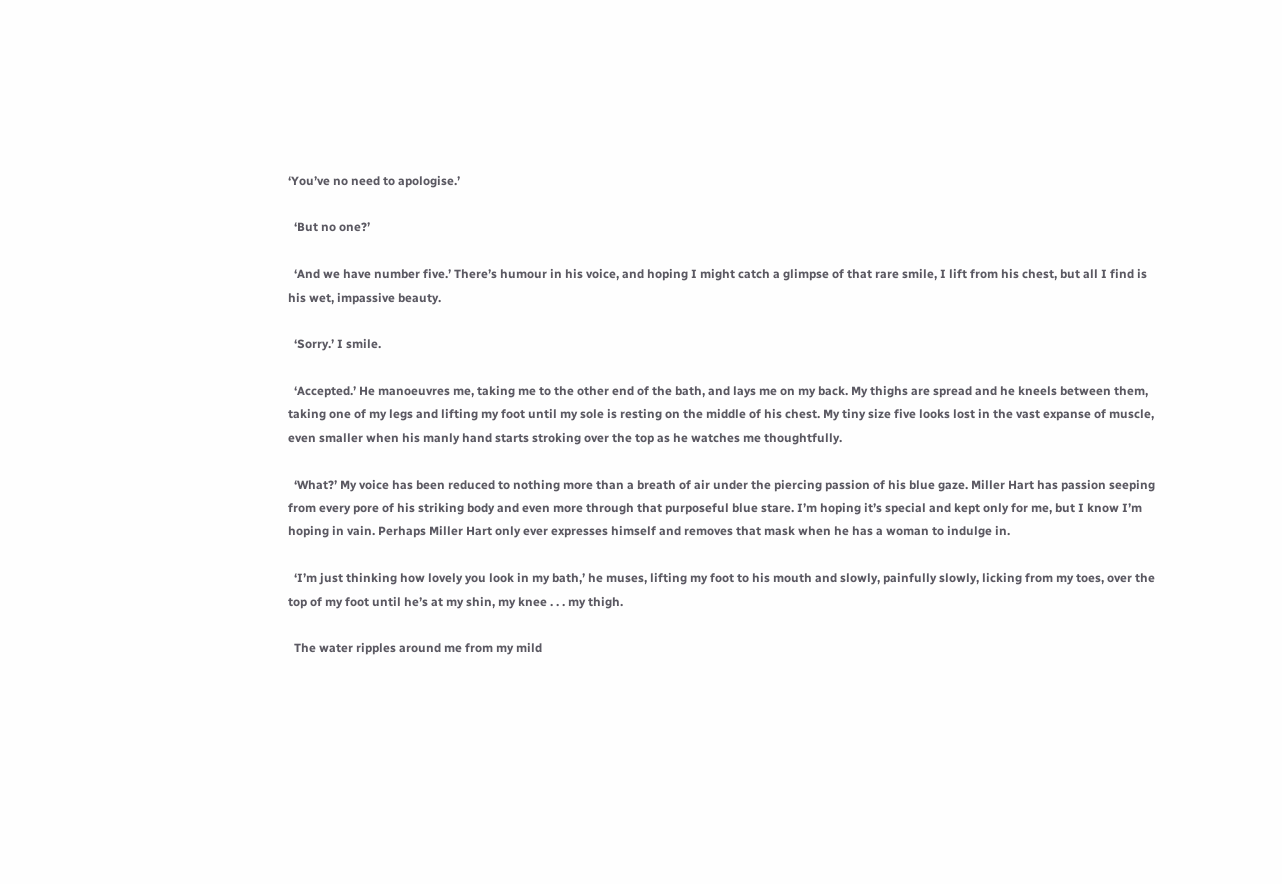‘You’ve no need to apologise.’

  ‘But no one?’

  ‘And we have number five.’ There’s humour in his voice, and hoping I might catch a glimpse of that rare smile, I lift from his chest, but all I find is his wet, impassive beauty.

  ‘Sorry.’ I smile.

  ‘Accepted.’ He manoeuvres me, taking me to the other end of the bath, and lays me on my back. My thighs are spread and he kneels between them, taking one of my legs and lifting my foot until my sole is resting on the middle of his chest. My tiny size five looks lost in the vast expanse of muscle, even smaller when his manly hand starts stroking over the top as he watches me thoughtfully.

  ‘What?’ My voice has been reduced to nothing more than a breath of air under the piercing passion of his blue gaze. Miller Hart has passion seeping from every pore of his striking body and even more through that purposeful blue stare. I’m hoping it’s special and kept only for me, but I know I’m hoping in vain. Perhaps Miller Hart only ever expresses himself and removes that mask when he has a woman to indulge in.

  ‘I’m just thinking how lovely you look in my bath,’ he muses, lifting my foot to his mouth and slowly, painfully slowly, licking from my toes, over the top of my foot until he’s at my shin, my knee . . . my thigh.

  The water ripples around me from my mild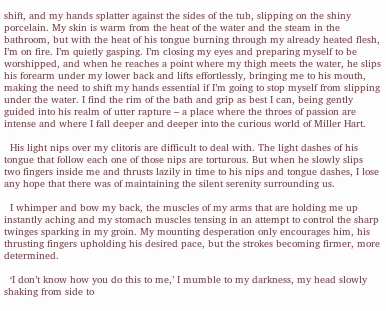shift, and my hands splatter against the sides of the tub, slipping on the shiny porcelain. My skin is warm from the heat of the water and the steam in the bathroom, but with the heat of his tongue burning through my already heated flesh, I’m on fire. I’m quietly gasping. I’m closing my eyes and preparing myself to be worshipped, and when he reaches a point where my thigh meets the water, he slips his forearm under my lower back and lifts effortlessly, bringing me to his mouth, making the need to shift my hands essential if I’m going to stop myself from slipping under the water. I find the rim of the bath and grip as best I can, being gently guided into his realm of utter rapture – a place where the throes of passion are intense and where I fall deeper and deeper into the curious world of Miller Hart.

  His light nips over my clitoris are difficult to deal with. The light dashes of his tongue that follow each one of those nips are torturous. But when he slowly slips two fingers inside me and thrusts lazily in time to his nips and tongue dashes, I lose any hope that there was of maintaining the silent serenity surrounding us.

  I whimper and bow my back, the muscles of my arms that are holding me up instantly aching and my stomach muscles tensing in an attempt to control the sharp twinges sparking in my groin. My mounting desperation only encourages him, his thrusting fingers upholding his desired pace, but the strokes becoming firmer, more determined.

  ‘I don’t know how you do this to me,’ I mumble to my darkness, my head slowly shaking from side to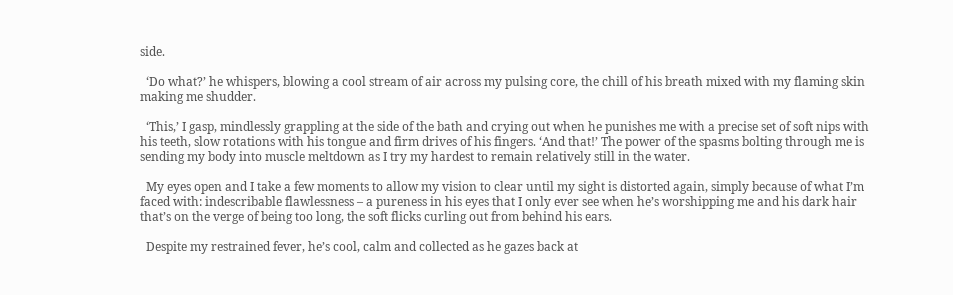side.

  ‘Do what?’ he whispers, blowing a cool stream of air across my pulsing core, the chill of his breath mixed with my flaming skin making me shudder.

  ‘This,’ I gasp, mindlessly grappling at the side of the bath and crying out when he punishes me with a precise set of soft nips with his teeth, slow rotations with his tongue and firm drives of his fingers. ‘And that!’ The power of the spasms bolting through me is sending my body into muscle meltdown as I try my hardest to remain relatively still in the water.

  My eyes open and I take a few moments to allow my vision to clear until my sight is distorted again, simply because of what I’m faced with: indescribable flawlessness – a pureness in his eyes that I only ever see when he’s worshipping me and his dark hair that’s on the verge of being too long, the soft flicks curling out from behind his ears.

  Despite my restrained fever, he’s cool, calm and collected as he gazes back at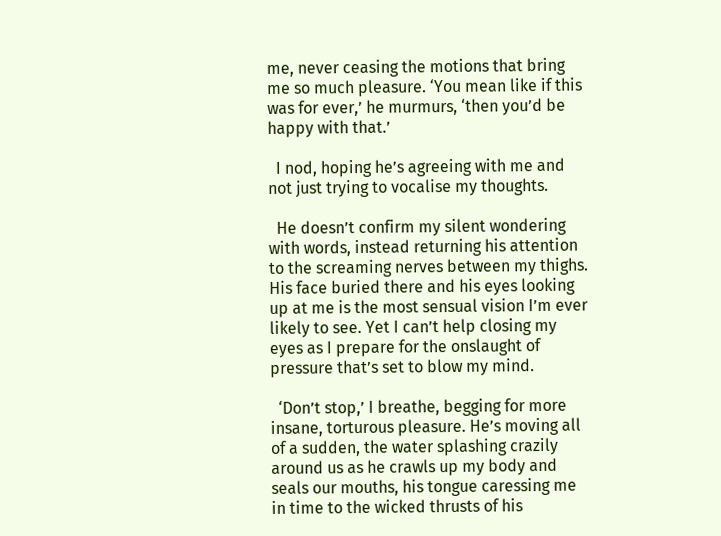me, never ceasing the motions that bring me so much pleasure. ‘You mean like if this was for ever,’ he murmurs, ‘then you’d be happy with that.’

  I nod, hoping he’s agreeing with me and not just trying to vocalise my thoughts.

  He doesn’t confirm my silent wondering with words, instead returning his attention to the screaming nerves between my thighs. His face buried there and his eyes looking up at me is the most sensual vision I’m ever likely to see. Yet I can’t help closing my eyes as I prepare for the onslaught of pressure that’s set to blow my mind.

  ‘Don’t stop,’ I breathe, begging for more insane, torturous pleasure. He’s moving all of a sudden, the water splashing crazily around us as he crawls up my body and seals our mouths, his tongue caressing me in time to the wicked thrusts of his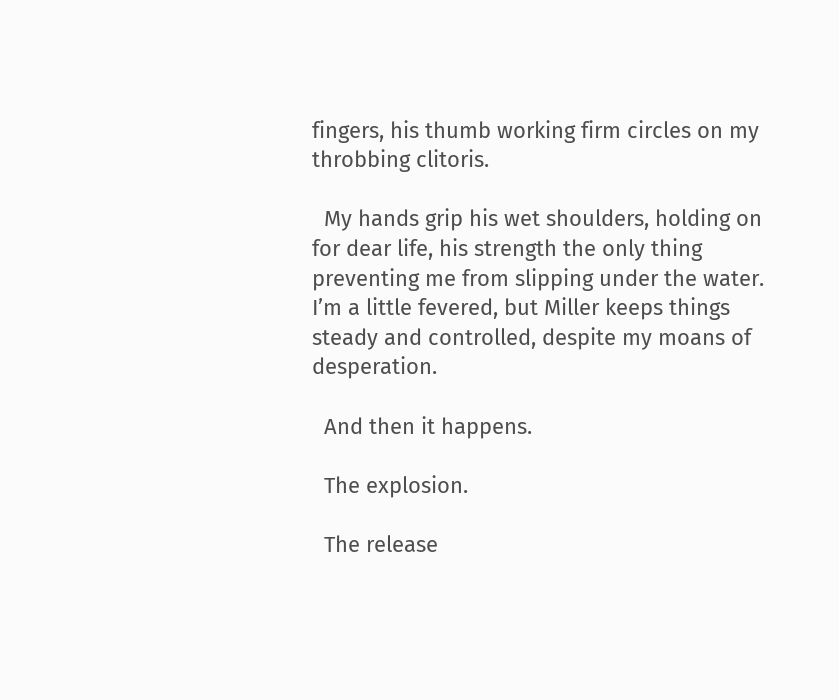fingers, his thumb working firm circles on my throbbing clitoris.

  My hands grip his wet shoulders, holding on for dear life, his strength the only thing preventing me from slipping under the water. I’m a little fevered, but Miller keeps things steady and controlled, despite my moans of desperation.

  And then it happens.

  The explosion.

  The release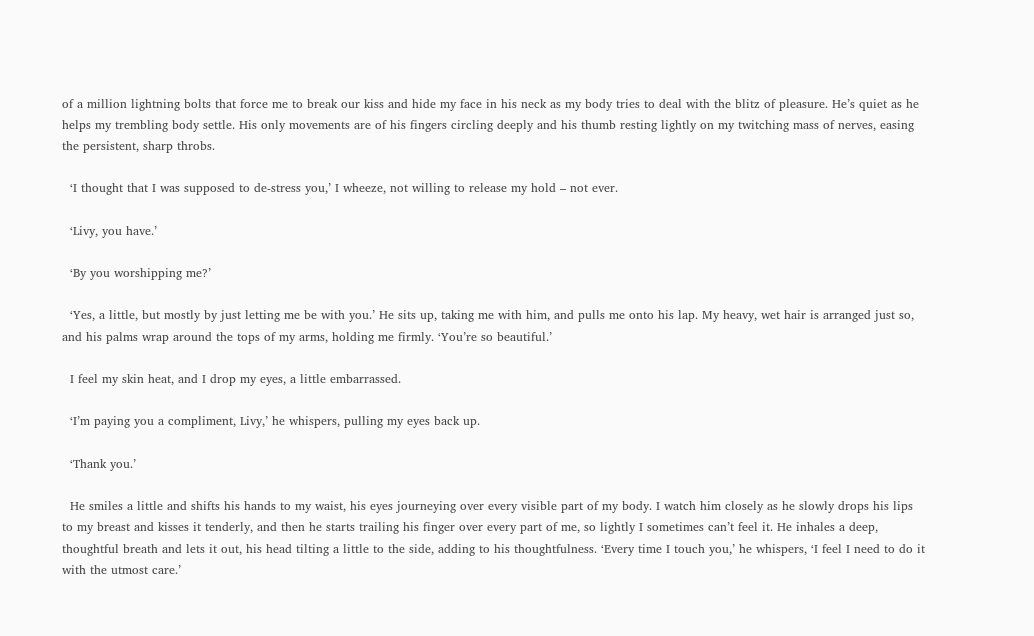of a million lightning bolts that force me to break our kiss and hide my face in his neck as my body tries to deal with the blitz of pleasure. He’s quiet as he helps my trembling body settle. His only movements are of his fingers circling deeply and his thumb resting lightly on my twitching mass of nerves, easing the persistent, sharp throbs.

  ‘I thought that I was supposed to de-stress you,’ I wheeze, not willing to release my hold – not ever.

  ‘Livy, you have.’

  ‘By you worshipping me?’

  ‘Yes, a little, but mostly by just letting me be with you.’ He sits up, taking me with him, and pulls me onto his lap. My heavy, wet hair is arranged just so, and his palms wrap around the tops of my arms, holding me firmly. ‘You’re so beautiful.’

  I feel my skin heat, and I drop my eyes, a little embarrassed.

  ‘I’m paying you a compliment, Livy,’ he whispers, pulling my eyes back up.

  ‘Thank you.’

  He smiles a little and shifts his hands to my waist, his eyes journeying over every visible part of my body. I watch him closely as he slowly drops his lips to my breast and kisses it tenderly, and then he starts trailing his finger over every part of me, so lightly I sometimes can’t feel it. He inhales a deep, thoughtful breath and lets it out, his head tilting a little to the side, adding to his thoughtfulness. ‘Every time I touch you,’ he whispers, ‘I feel I need to do it with the utmost care.’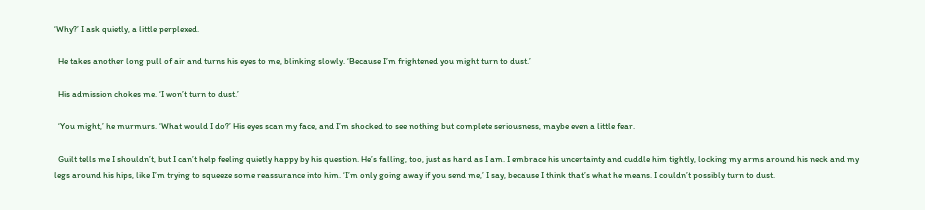‘Why?’ I ask quietly, a little perplexed.

  He takes another long pull of air and turns his eyes to me, blinking slowly. ‘Because I’m frightened you might turn to dust.’

  His admission chokes me. ‘I won’t turn to dust.’

  ‘You might,’ he murmurs. ‘What would I do?’ His eyes scan my face, and I’m shocked to see nothing but complete seriousness, maybe even a little fear.

  Guilt tells me I shouldn’t, but I can’t help feeling quietly happy by his question. He’s falling, too, just as hard as I am. I embrace his uncertainty and cuddle him tightly, locking my arms around his neck and my legs around his hips, like I’m trying to squeeze some reassurance into him. ‘I’m only going away if you send me,’ I say, because I think that’s what he means. I couldn’t possibly turn to dust.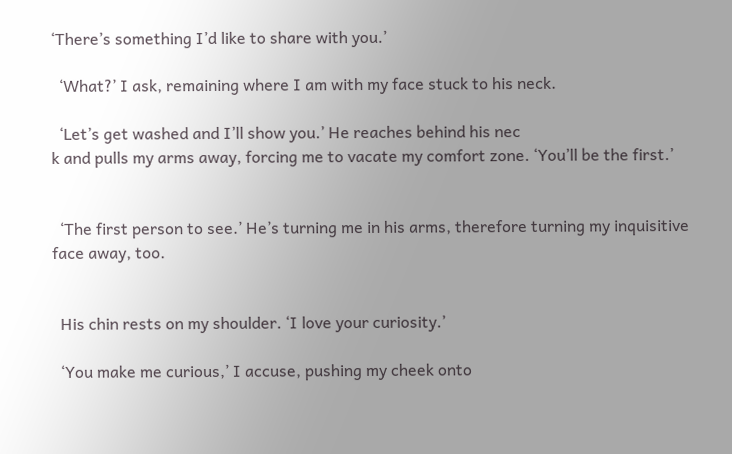‘There’s something I’d like to share with you.’

  ‘What?’ I ask, remaining where I am with my face stuck to his neck.

  ‘Let’s get washed and I’ll show you.’ He reaches behind his nec
k and pulls my arms away, forcing me to vacate my comfort zone. ‘You’ll be the first.’


  ‘The first person to see.’ He’s turning me in his arms, therefore turning my inquisitive face away, too.


  His chin rests on my shoulder. ‘I love your curiosity.’

  ‘You make me curious,’ I accuse, pushing my cheek onto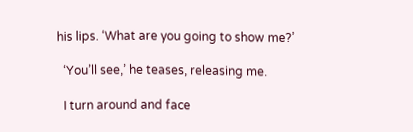his lips. ‘What are you going to show me?’

  ‘You’ll see,’ he teases, releasing me.

  I turn around and face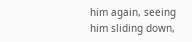him again, seeing him sliding down,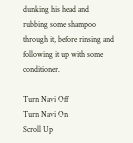dunking his head and rubbing some shampoo through it, before rinsing and following it up with some conditioner.

Turn Navi Off
Turn Navi On
Scroll Up